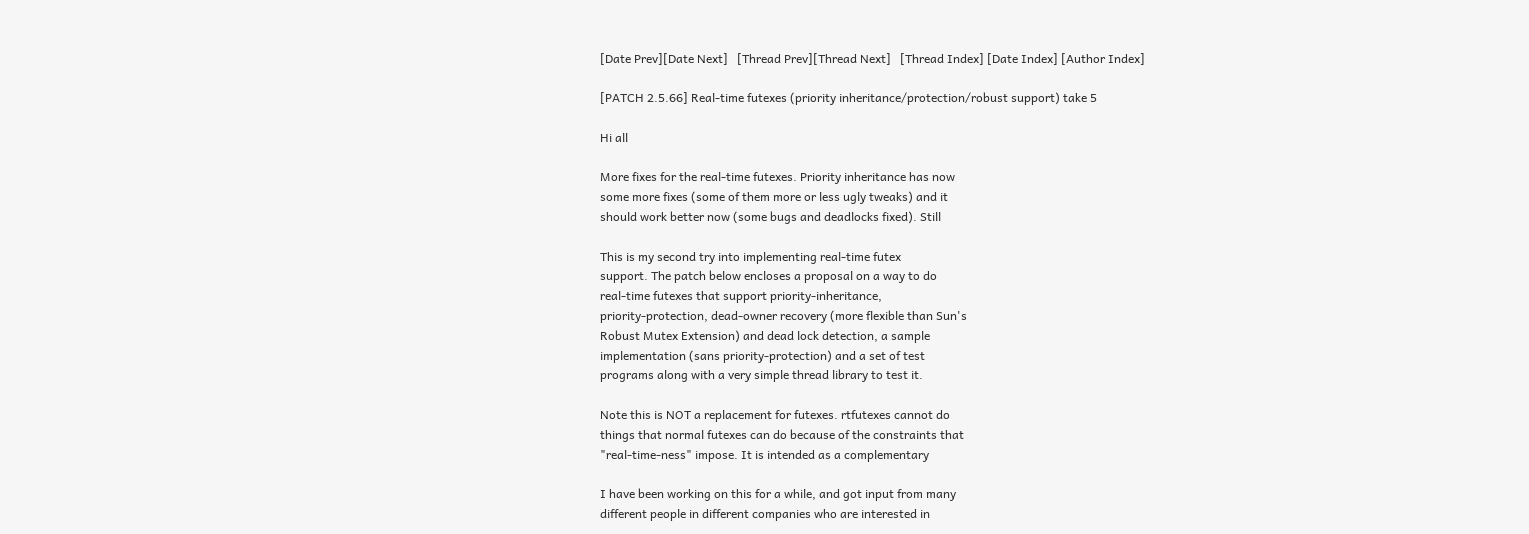[Date Prev][Date Next]   [Thread Prev][Thread Next]   [Thread Index] [Date Index] [Author Index]

[PATCH 2.5.66] Real-time futexes (priority inheritance/protection/robust support) take 5

Hi all

More fixes for the real-time futexes. Priority inheritance has now
some more fixes (some of them more or less ugly tweaks) and it
should work better now (some bugs and deadlocks fixed). Still

This is my second try into implementing real-time futex
support. The patch below encloses a proposal on a way to do
real-time futexes that support priority-inheritance,
priority-protection, dead-owner recovery (more flexible than Sun's
Robust Mutex Extension) and dead lock detection, a sample
implementation (sans priority-protection) and a set of test
programs along with a very simple thread library to test it.

Note this is NOT a replacement for futexes. rtfutexes cannot do
things that normal futexes can do because of the constraints that
"real-time-ness" impose. It is intended as a complementary

I have been working on this for a while, and got input from many
different people in different companies who are interested in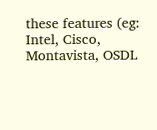these features (eg: Intel, Cisco, Montavista, OSDL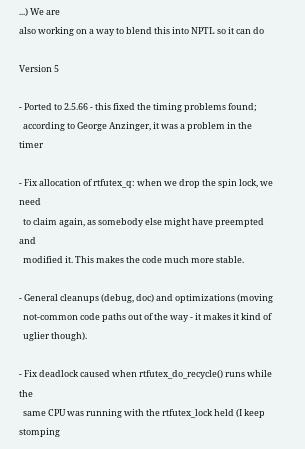...) We are
also working on a way to blend this into NPTL so it can do

Version 5

- Ported to 2.5.66 - this fixed the timing problems found;
  according to George Anzinger, it was a problem in the timer

- Fix allocation of rtfutex_q: when we drop the spin lock, we need
  to claim again, as somebody else might have preempted and
  modified it. This makes the code much more stable.

- General cleanups (debug, doc) and optimizations (moving
  not-common code paths out of the way - it makes it kind of
  uglier though).

- Fix deadlock caused when rtfutex_do_recycle() runs while the
  same CPU was running with the rtfutex_lock held (I keep stomping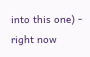into this one) - right now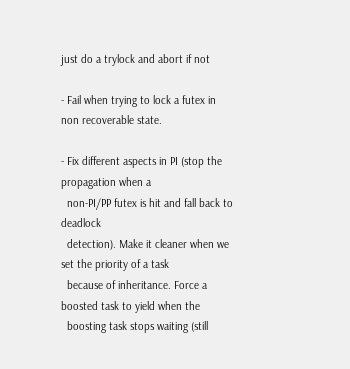just do a trylock and abort if not

- Fail when trying to lock a futex in non recoverable state.

- Fix different aspects in PI (stop the propagation when a
  non-PI/PP futex is hit and fall back to deadlock
  detection). Make it cleaner when we set the priority of a task
  because of inheritance. Force a boosted task to yield when the
  boosting task stops waiting (still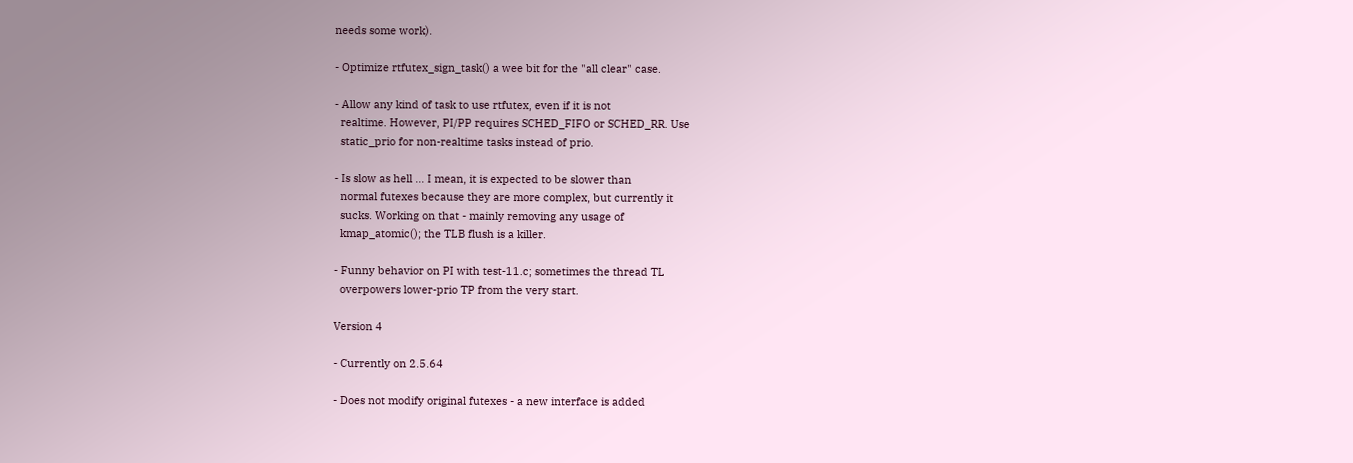needs some work).

- Optimize rtfutex_sign_task() a wee bit for the "all clear" case.

- Allow any kind of task to use rtfutex, even if it is not
  realtime. However, PI/PP requires SCHED_FIFO or SCHED_RR. Use
  static_prio for non-realtime tasks instead of prio.

- Is slow as hell ... I mean, it is expected to be slower than
  normal futexes because they are more complex, but currently it
  sucks. Working on that - mainly removing any usage of
  kmap_atomic(); the TLB flush is a killer.

- Funny behavior on PI with test-11.c; sometimes the thread TL
  overpowers lower-prio TP from the very start.

Version 4

- Currently on 2.5.64

- Does not modify original futexes - a new interface is added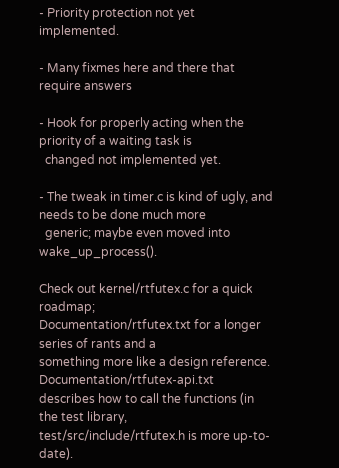- Priority protection not yet implemented.

- Many fixmes here and there that require answers

- Hook for properly acting when the priority of a waiting task is
  changed not implemented yet.

- The tweak in timer.c is kind of ugly, and needs to be done much more
  generic; maybe even moved into wake_up_process().

Check out kernel/rtfutex.c for a quick roadmap;
Documentation/rtfutex.txt for a longer series of rants and a
something more like a design reference. Documentation/rtfutex-api.txt
describes how to call the functions (in the test library,
test/src/include/rtfutex.h is more up-to-date).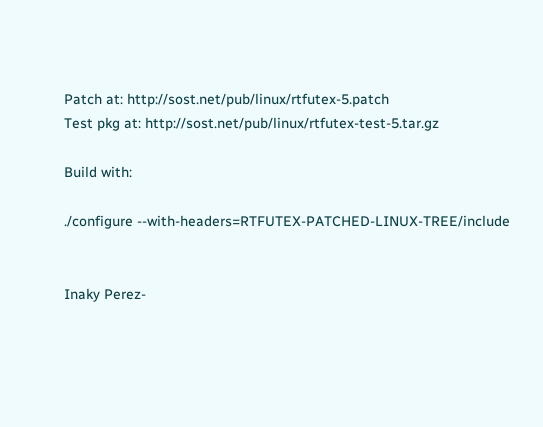Patch at: http://sost.net/pub/linux/rtfutex-5.patch
Test pkg at: http://sost.net/pub/linux/rtfutex-test-5.tar.gz

Build with:

./configure --with-headers=RTFUTEX-PATCHED-LINUX-TREE/include


Inaky Perez-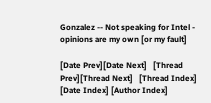Gonzalez -- Not speaking for Intel - opinions are my own [or my fault]

[Date Prev][Date Next]   [Thread Prev][Thread Next]   [Thread Index] [Date Index] [Author Index]